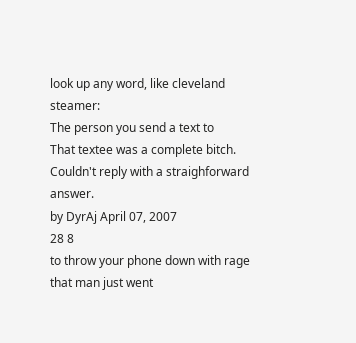look up any word, like cleveland steamer:
The person you send a text to
That textee was a complete bitch. Couldn't reply with a straighforward answer.
by DyrAj April 07, 2007
28 8
to throw your phone down with rage
that man just went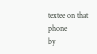textee on that phone
by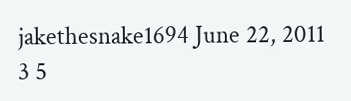jakethesnake1694 June 22, 2011
3 5